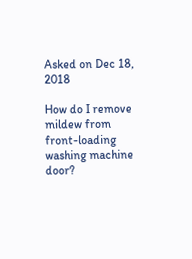Asked on Dec 18, 2018

How do I remove mildew from front-loading washing machine door?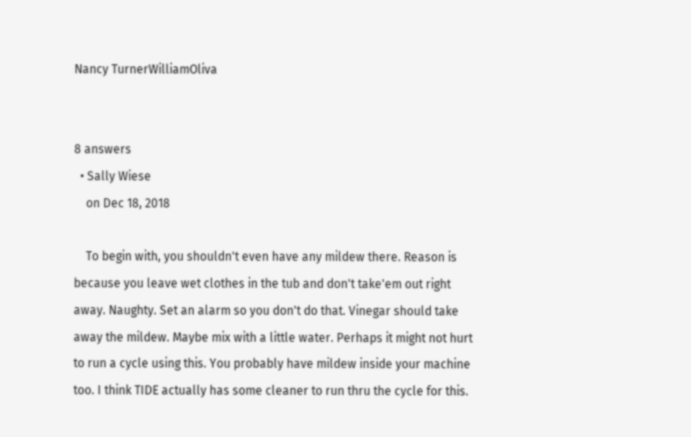Nancy TurnerWilliamOliva


8 answers
  • Sally Wiese
    on Dec 18, 2018

    To begin with, you shouldn't even have any mildew there. Reason is because you leave wet clothes in the tub and don't take'em out right away. Naughty. Set an alarm so you don't do that. Vinegar should take away the mildew. Maybe mix with a little water. Perhaps it might not hurt to run a cycle using this. You probably have mildew inside your machine too. I think TIDE actually has some cleaner to run thru the cycle for this.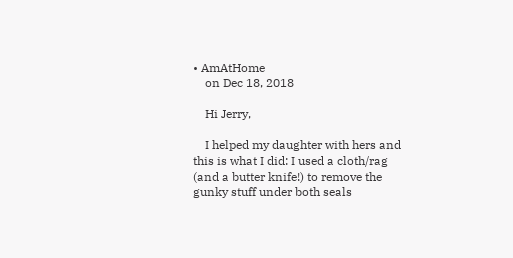• AmAtHome
    on Dec 18, 2018

    Hi Jerry,

    I helped my daughter with hers and this is what I did: I used a cloth/rag (and a butter knife!) to remove the gunky stuff under both seals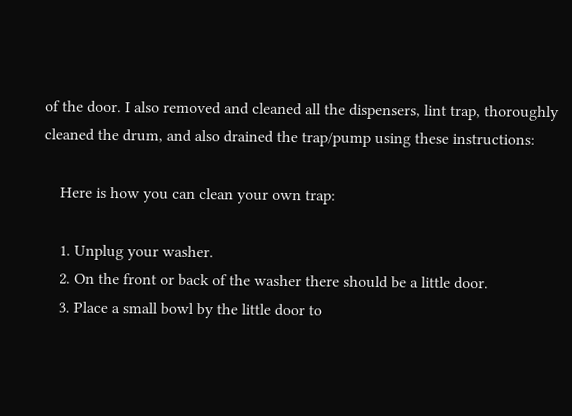of the door. I also removed and cleaned all the dispensers, lint trap, thoroughly cleaned the drum, and also drained the trap/pump using these instructions:

    Here is how you can clean your own trap:

    1. Unplug your washer.
    2. On the front or back of the washer there should be a little door.
    3. Place a small bowl by the little door to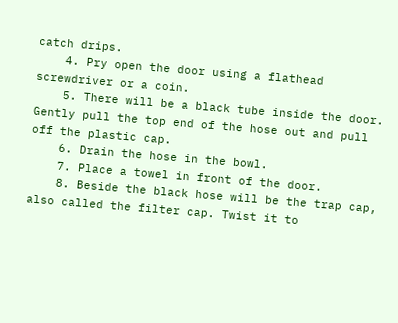catch drips.
    4. Pry open the door using a flathead screwdriver or a coin.
    5. There will be a black tube inside the door. Gently pull the top end of the hose out and pull off the plastic cap.
    6. Drain the hose in the bowl.
    7. Place a towel in front of the door.
    8. Beside the black hose will be the trap cap, also called the filter cap. Twist it to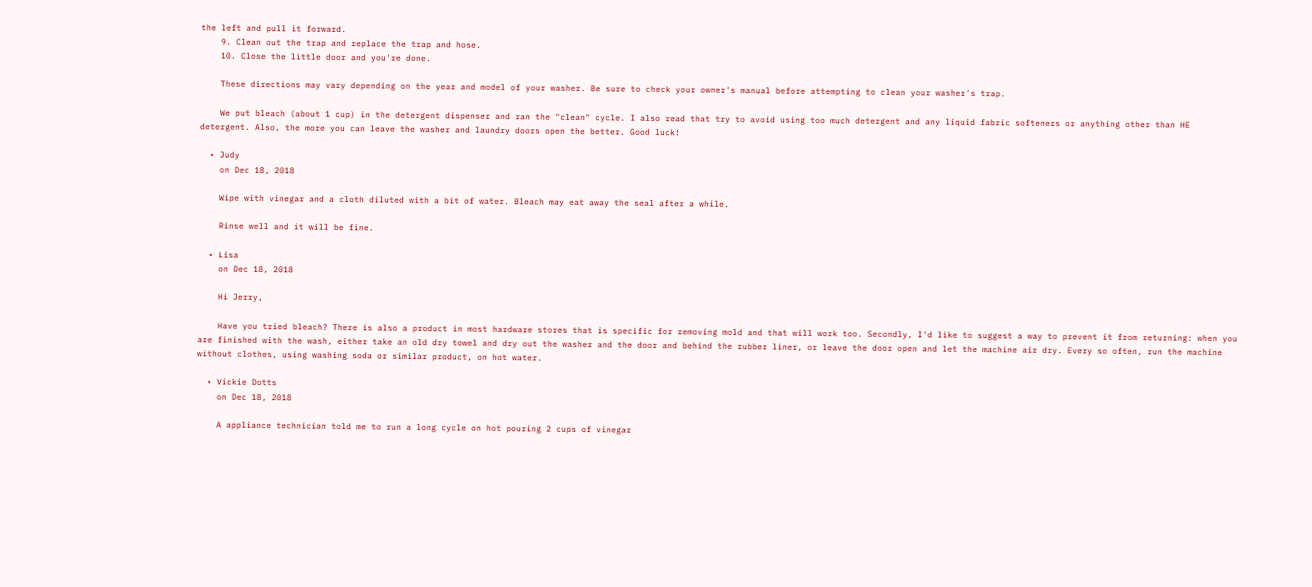the left and pull it forward.
    9. Clean out the trap and replace the trap and hose.
    10. Close the little door and you're done.

    These directions may vary depending on the year and model of your washer. Be sure to check your owner's manual before attempting to clean your washer's trap.

    We put bleach (about 1 cup) in the detergent dispenser and ran the "clean" cycle. I also read that try to avoid using too much detergent and any liquid fabric softeners or anything other than HE detergent. Also, the more you can leave the washer and laundry doors open the better. Good luck!

  • Judy
    on Dec 18, 2018

    Wipe with vinegar and a cloth diluted with a bit of water. Bleach may eat away the seal after a while.

    Rinse well and it will be fine.

  • Lisa
    on Dec 18, 2018

    Hi Jerry,

    Have you tried bleach? There is also a product in most hardware stores that is specific for removing mold and that will work too. Secondly, I'd like to suggest a way to prevent it from returning: when you are finished with the wash, either take an old dry towel and dry out the washer and the door and behind the rubber liner, or leave the door open and let the machine air dry. Every so often, run the machine without clothes, using washing soda or similar product, on hot water.

  • Vickie Dotts
    on Dec 18, 2018

    A appliance technician told me to run a long cycle on hot pouring 2 cups of vinegar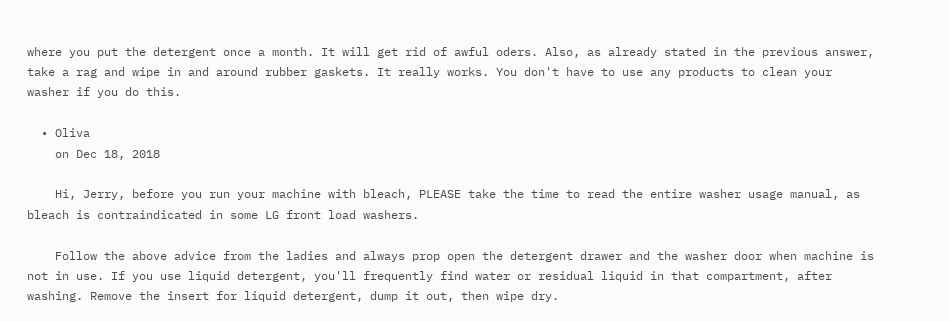where you put the detergent once a month. It will get rid of awful oders. Also, as already stated in the previous answer, take a rag and wipe in and around rubber gaskets. It really works. You don't have to use any products to clean your washer if you do this.

  • Oliva
    on Dec 18, 2018

    Hi, Jerry, before you run your machine with bleach, PLEASE take the time to read the entire washer usage manual, as bleach is contraindicated in some LG front load washers.

    Follow the above advice from the ladies and always prop open the detergent drawer and the washer door when machine is not in use. If you use liquid detergent, you'll frequently find water or residual liquid in that compartment, after washing. Remove the insert for liquid detergent, dump it out, then wipe dry.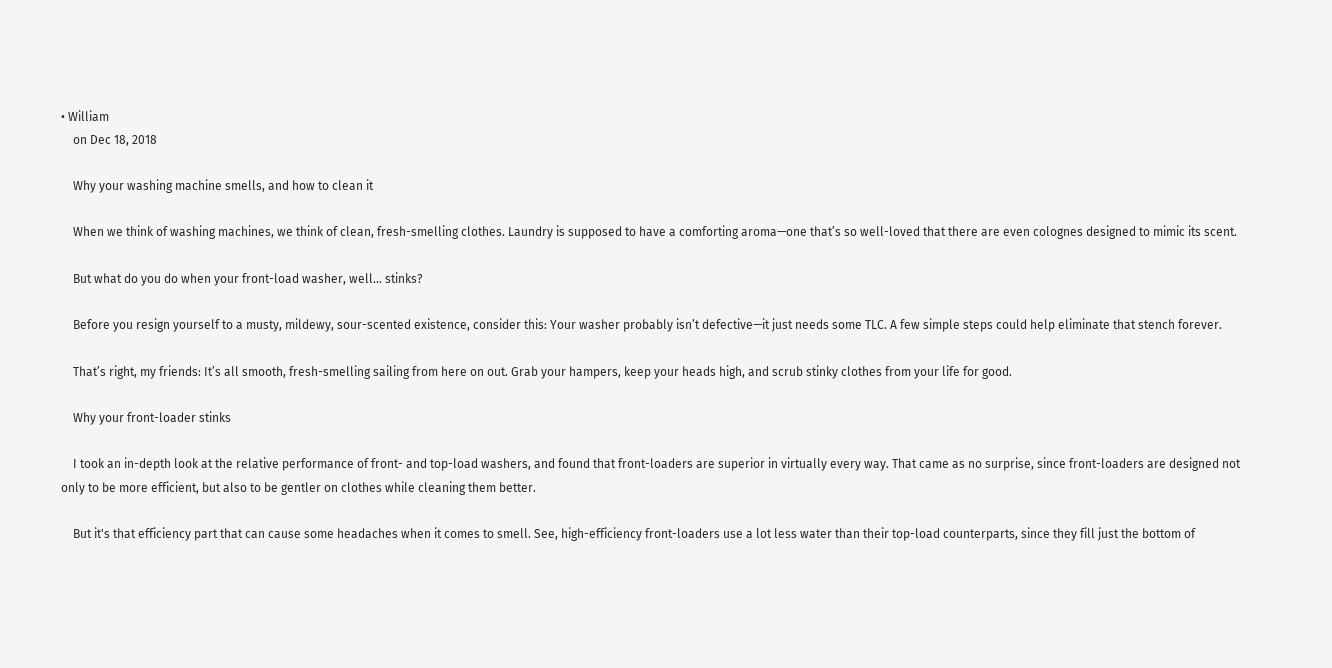• William
    on Dec 18, 2018

    Why your washing machine smells, and how to clean it

    When we think of washing machines, we think of clean, fresh-smelling clothes. Laundry is supposed to have a comforting aroma—one that’s so well-loved that there are even colognes designed to mimic its scent.

    But what do you do when your front-load washer, well... stinks?

    Before you resign yourself to a musty, mildewy, sour-scented existence, consider this: Your washer probably isn’t defective—it just needs some TLC. A few simple steps could help eliminate that stench forever.

    That’s right, my friends: It’s all smooth, fresh-smelling sailing from here on out. Grab your hampers, keep your heads high, and scrub stinky clothes from your life for good.

    Why your front-loader stinks

    I took an in-depth look at the relative performance of front- and top-load washers, and found that front-loaders are superior in virtually every way. That came as no surprise, since front-loaders are designed not only to be more efficient, but also to be gentler on clothes while cleaning them better.

    But it's that efficiency part that can cause some headaches when it comes to smell. See, high-efficiency front-loaders use a lot less water than their top-load counterparts, since they fill just the bottom of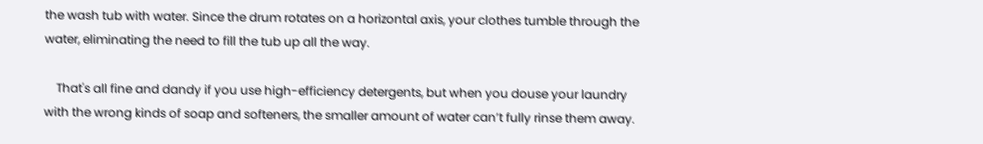the wash tub with water. Since the drum rotates on a horizontal axis, your clothes tumble through the water, eliminating the need to fill the tub up all the way.

    That's all fine and dandy if you use high-efficiency detergents, but when you douse your laundry with the wrong kinds of soap and softeners, the smaller amount of water can’t fully rinse them away.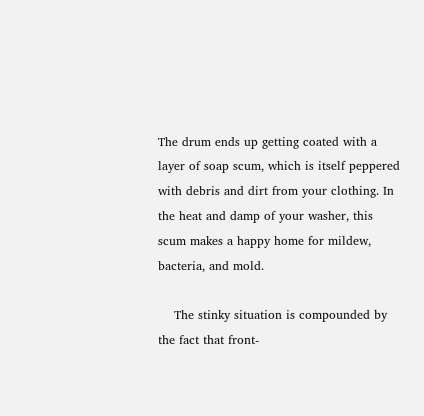The drum ends up getting coated with a layer of soap scum, which is itself peppered with debris and dirt from your clothing. In the heat and damp of your washer, this scum makes a happy home for mildew, bacteria, and mold.

    The stinky situation is compounded by the fact that front-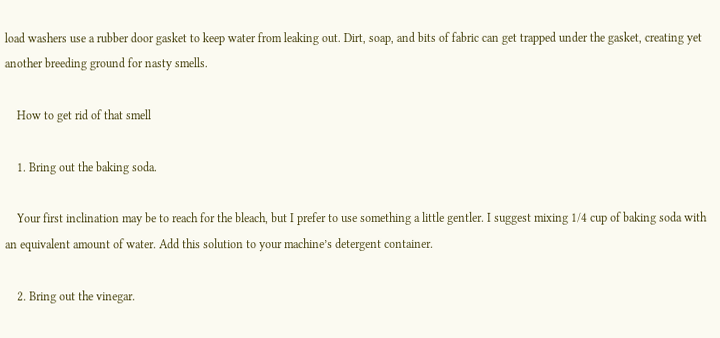load washers use a rubber door gasket to keep water from leaking out. Dirt, soap, and bits of fabric can get trapped under the gasket, creating yet another breeding ground for nasty smells.

    How to get rid of that smell

    1. Bring out the baking soda.

    Your first inclination may be to reach for the bleach, but I prefer to use something a little gentler. I suggest mixing 1/4 cup of baking soda with an equivalent amount of water. Add this solution to your machine’s detergent container.

    2. Bring out the vinegar.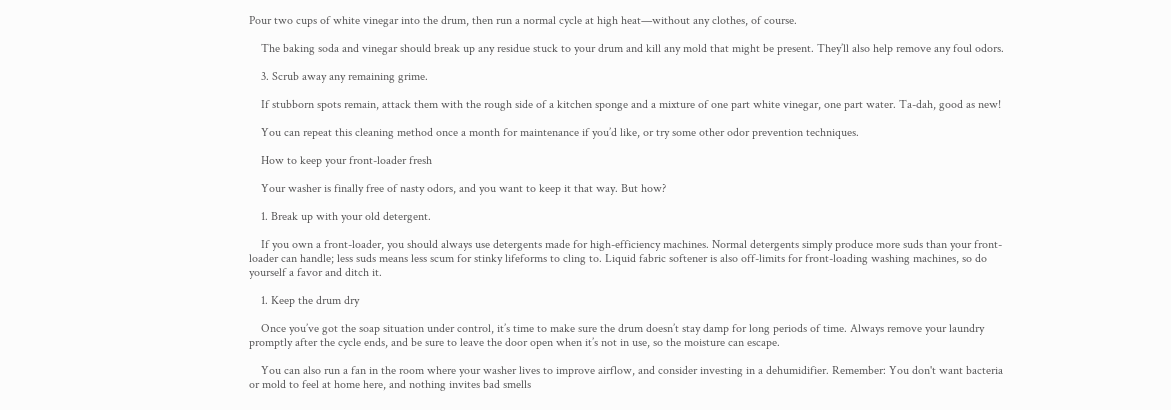Pour two cups of white vinegar into the drum, then run a normal cycle at high heat—without any clothes, of course.

    The baking soda and vinegar should break up any residue stuck to your drum and kill any mold that might be present. They’ll also help remove any foul odors.

    3. Scrub away any remaining grime.

    If stubborn spots remain, attack them with the rough side of a kitchen sponge and a mixture of one part white vinegar, one part water. Ta-dah, good as new!

    You can repeat this cleaning method once a month for maintenance if you’d like, or try some other odor prevention techniques.

    How to keep your front-loader fresh

    Your washer is finally free of nasty odors, and you want to keep it that way. But how?

    1. Break up with your old detergent.

    If you own a front-loader, you should always use detergents made for high-efficiency machines. Normal detergents simply produce more suds than your front-loader can handle; less suds means less scum for stinky lifeforms to cling to. Liquid fabric softener is also off-limits for front-loading washing machines, so do yourself a favor and ditch it.

    1. Keep the drum dry

    Once you’ve got the soap situation under control, it’s time to make sure the drum doesn’t stay damp for long periods of time. Always remove your laundry promptly after the cycle ends, and be sure to leave the door open when it’s not in use, so the moisture can escape.

    You can also run a fan in the room where your washer lives to improve airflow, and consider investing in a dehumidifier. Remember: You don't want bacteria or mold to feel at home here, and nothing invites bad smells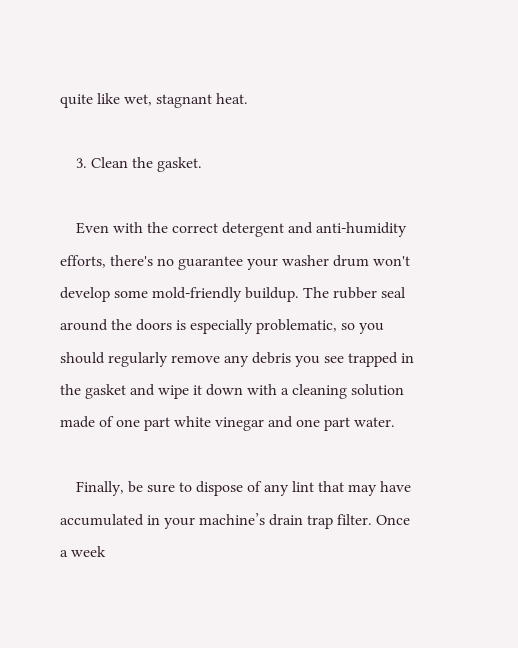quite like wet, stagnant heat.

    3. Clean the gasket.

    Even with the correct detergent and anti-humidity efforts, there's no guarantee your washer drum won't develop some mold-friendly buildup. The rubber seal around the doors is especially problematic, so you should regularly remove any debris you see trapped in the gasket and wipe it down with a cleaning solution made of one part white vinegar and one part water.

    Finally, be sure to dispose of any lint that may have accumulated in your machine’s drain trap filter. Once a week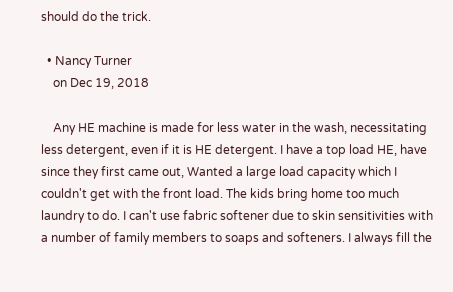should do the trick.

  • Nancy Turner
    on Dec 19, 2018

    Any HE machine is made for less water in the wash, necessitating less detergent, even if it is HE detergent. I have a top load HE, have since they first came out, Wanted a large load capacity which I couldn't get with the front load. The kids bring home too much laundry to do. I can't use fabric softener due to skin sensitivities with a number of family members to soaps and softeners. I always fill the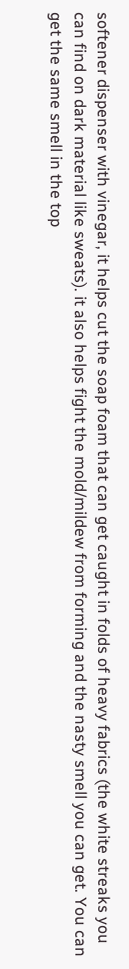softener dispenser with vinegar, it helps cut the soap foam that can get caught in folds of heavy fabrics (the white streaks you can find on dark material like sweats). it also helps fight the mold/mildew from forming and the nasty smell you can get. You can get the same smell in the top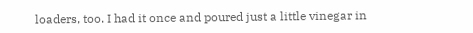loaders, too. I had it once and poured just a little vinegar in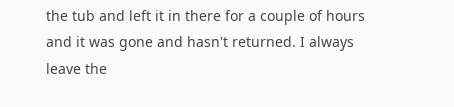the tub and left it in there for a couple of hours and it was gone and hasn't returned. I always leave the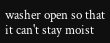washer open so that it can't stay moist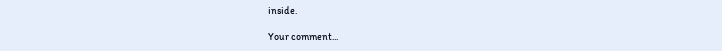inside.

Your comment...